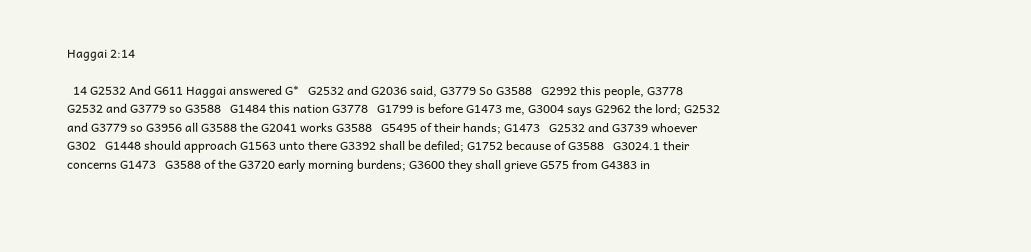Haggai 2:14

  14 G2532 And G611 Haggai answered G*   G2532 and G2036 said, G3779 So G3588   G2992 this people, G3778   G2532 and G3779 so G3588   G1484 this nation G3778   G1799 is before G1473 me, G3004 says G2962 the lord; G2532 and G3779 so G3956 all G3588 the G2041 works G3588   G5495 of their hands; G1473   G2532 and G3739 whoever G302   G1448 should approach G1563 unto there G3392 shall be defiled; G1752 because of G3588   G3024.1 their concerns G1473   G3588 of the G3720 early morning burdens; G3600 they shall grieve G575 from G4383 in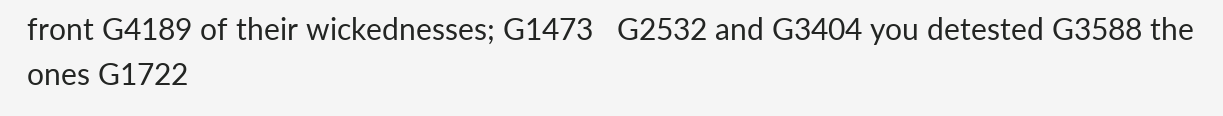front G4189 of their wickednesses; G1473   G2532 and G3404 you detested G3588 the ones G1722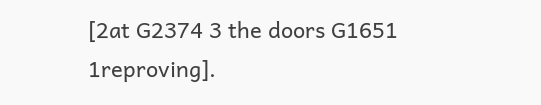[2at G2374 3 the doors G1651 1reproving].